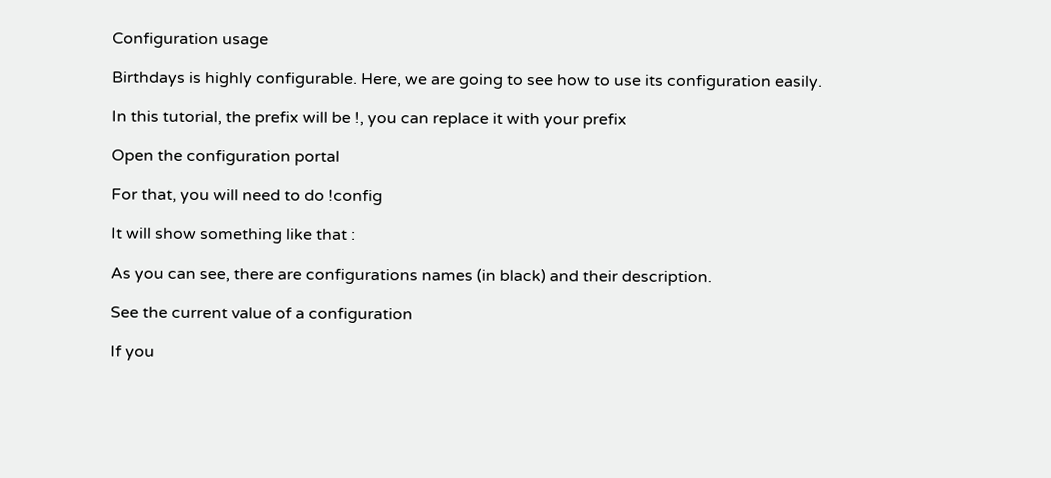Configuration usage

Birthdays is highly configurable. Here, we are going to see how to use its configuration easily.

In this tutorial, the prefix will be !, you can replace it with your prefix

Open the configuration portal

For that, you will need to do !config

It will show something like that :

As you can see, there are configurations names (in black) and their description.

See the current value of a configuration

If you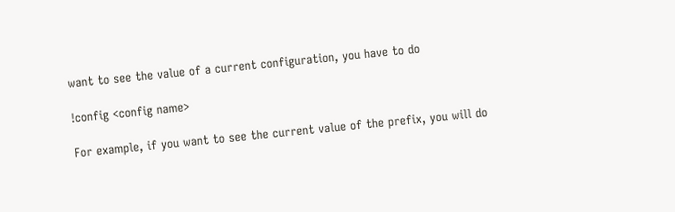want to see the value of a current configuration, you have to do

!config <config name>

For example, if you want to see the current value of the prefix, you will do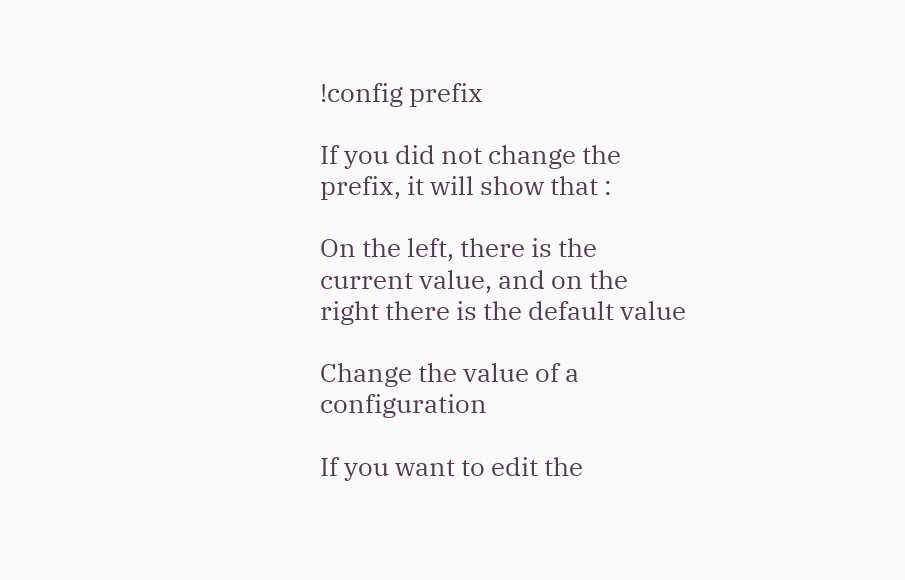!config prefix

If you did not change the prefix, it will show that :

On the left, there is the current value, and on the right there is the default value

Change the value of a configuration

If you want to edit the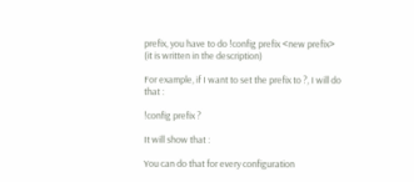prefix, you have to do !config prefix <new prefix> (it is written in the description)

For example, if I want to set the prefix to ?, I will do that :

!config prefix ?

It will show that :

You can do that for every configuration